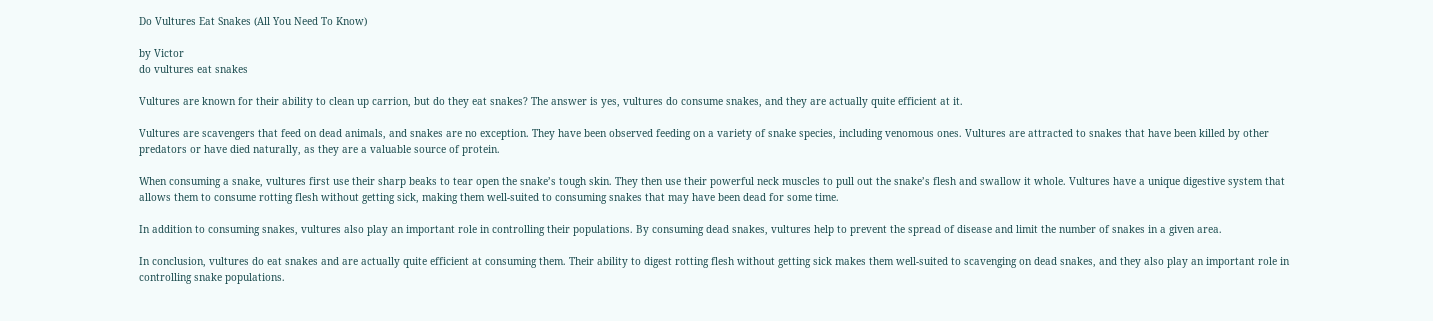Do Vultures Eat Snakes (All You Need To Know)

by Victor
do vultures eat snakes

Vultures are known for their ability to clean up carrion, but do they eat snakes? The answer is yes, vultures do consume snakes, and they are actually quite efficient at it.

Vultures are scavengers that feed on dead animals, and snakes are no exception. They have been observed feeding on a variety of snake species, including venomous ones. Vultures are attracted to snakes that have been killed by other predators or have died naturally, as they are a valuable source of protein.

When consuming a snake, vultures first use their sharp beaks to tear open the snake’s tough skin. They then use their powerful neck muscles to pull out the snake’s flesh and swallow it whole. Vultures have a unique digestive system that allows them to consume rotting flesh without getting sick, making them well-suited to consuming snakes that may have been dead for some time.

In addition to consuming snakes, vultures also play an important role in controlling their populations. By consuming dead snakes, vultures help to prevent the spread of disease and limit the number of snakes in a given area.

In conclusion, vultures do eat snakes and are actually quite efficient at consuming them. Their ability to digest rotting flesh without getting sick makes them well-suited to scavenging on dead snakes, and they also play an important role in controlling snake populations.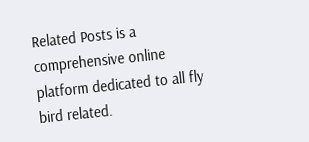Related Posts is a comprehensive online platform dedicated to all fly bird related.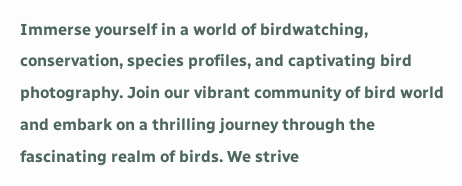Immerse yourself in a world of birdwatching, conservation, species profiles, and captivating bird photography. Join our vibrant community of bird world and embark on a thrilling journey through the fascinating realm of birds. We strive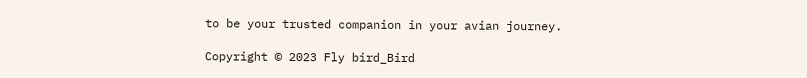to be your trusted companion in your avian journey.

Copyright © 2023 Fly bird_Bird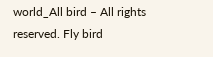world_All bird – All rights reserved. Fly bird